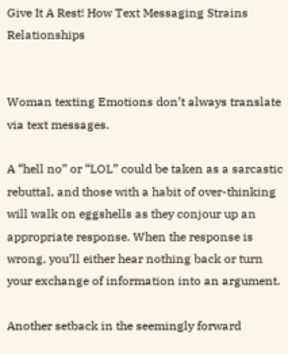Give It A Rest! How Text Messaging Strains Relationships


Woman texting Emotions don’t always translate via text messages.

A “hell no” or “LOL” could be taken as a sarcastic rebuttal, and those with a habit of over-thinking will walk on eggshells as they conjour up an appropriate response. When the response is wrong, you’ll either hear nothing back or turn your exchange of information into an argument.

Another setback in the seemingly forward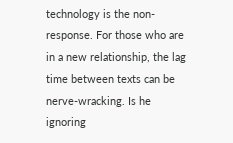technology is the non-response. For those who are in a new relationship, the lag time between texts can be nerve-wracking. Is he ignoring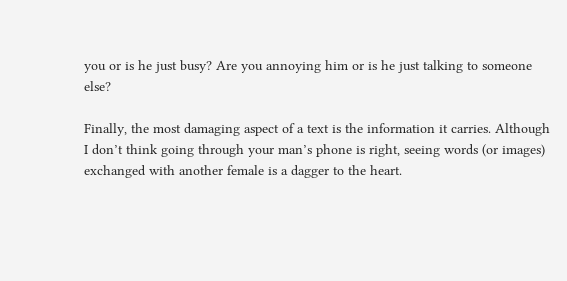you or is he just busy? Are you annoying him or is he just talking to someone else?

Finally, the most damaging aspect of a text is the information it carries. Although I don’t think going through your man’s phone is right, seeing words (or images) exchanged with another female is a dagger to the heart.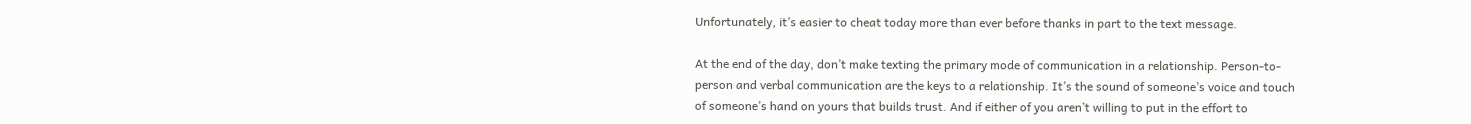Unfortunately, it’s easier to cheat today more than ever before thanks in part to the text message.

At the end of the day, don’t make texting the primary mode of communication in a relationship. Person-to-person and verbal communication are the keys to a relationship. It’s the sound of someone’s voice and touch of someone’s hand on yours that builds trust. And if either of you aren’t willing to put in the effort to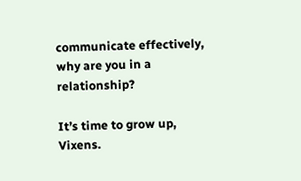communicate effectively, why are you in a relationship?

It’s time to grow up, Vixens.